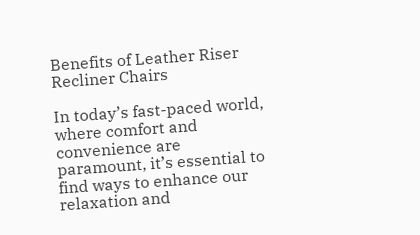Benefits of Leather Riser Recliner Chairs

In today’s fast-paced world, where comfort and convenience are paramount, it’s essential to find ways to enhance our relaxation and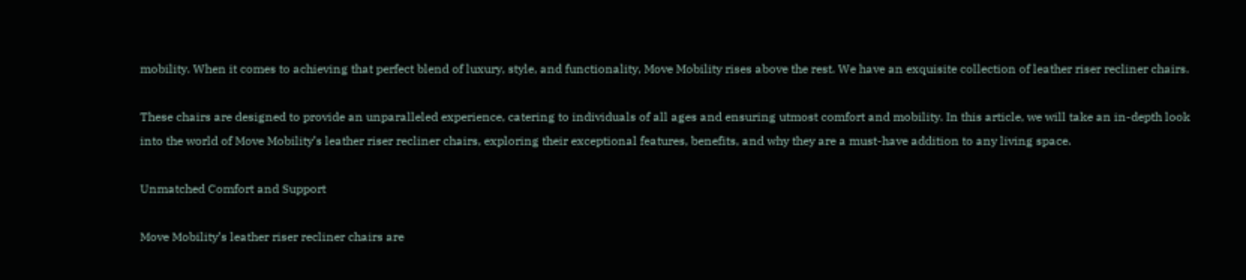mobility. When it comes to achieving that perfect blend of luxury, style, and functionality, Move Mobility rises above the rest. We have an exquisite collection of leather riser recliner chairs.

These chairs are designed to provide an unparalleled experience, catering to individuals of all ages and ensuring utmost comfort and mobility. In this article, we will take an in-depth look into the world of Move Mobility’s leather riser recliner chairs, exploring their exceptional features, benefits, and why they are a must-have addition to any living space.

Unmatched Comfort and Support

Move Mobility’s leather riser recliner chairs are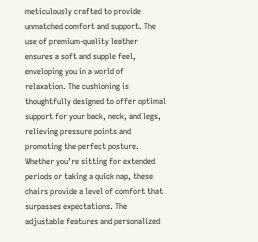meticulously crafted to provide unmatched comfort and support. The use of premium-quality leather ensures a soft and supple feel, enveloping you in a world of relaxation. The cushioning is thoughtfully designed to offer optimal support for your back, neck, and legs, relieving pressure points and promoting the perfect posture. Whether you’re sitting for extended periods or taking a quick nap, these chairs provide a level of comfort that surpasses expectations. The adjustable features and personalized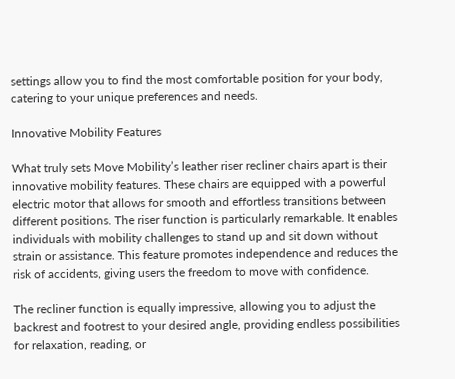settings allow you to find the most comfortable position for your body, catering to your unique preferences and needs.

Innovative Mobility Features

What truly sets Move Mobility’s leather riser recliner chairs apart is their innovative mobility features. These chairs are equipped with a powerful electric motor that allows for smooth and effortless transitions between different positions. The riser function is particularly remarkable. It enables individuals with mobility challenges to stand up and sit down without strain or assistance. This feature promotes independence and reduces the risk of accidents, giving users the freedom to move with confidence.

The recliner function is equally impressive, allowing you to adjust the backrest and footrest to your desired angle, providing endless possibilities for relaxation, reading, or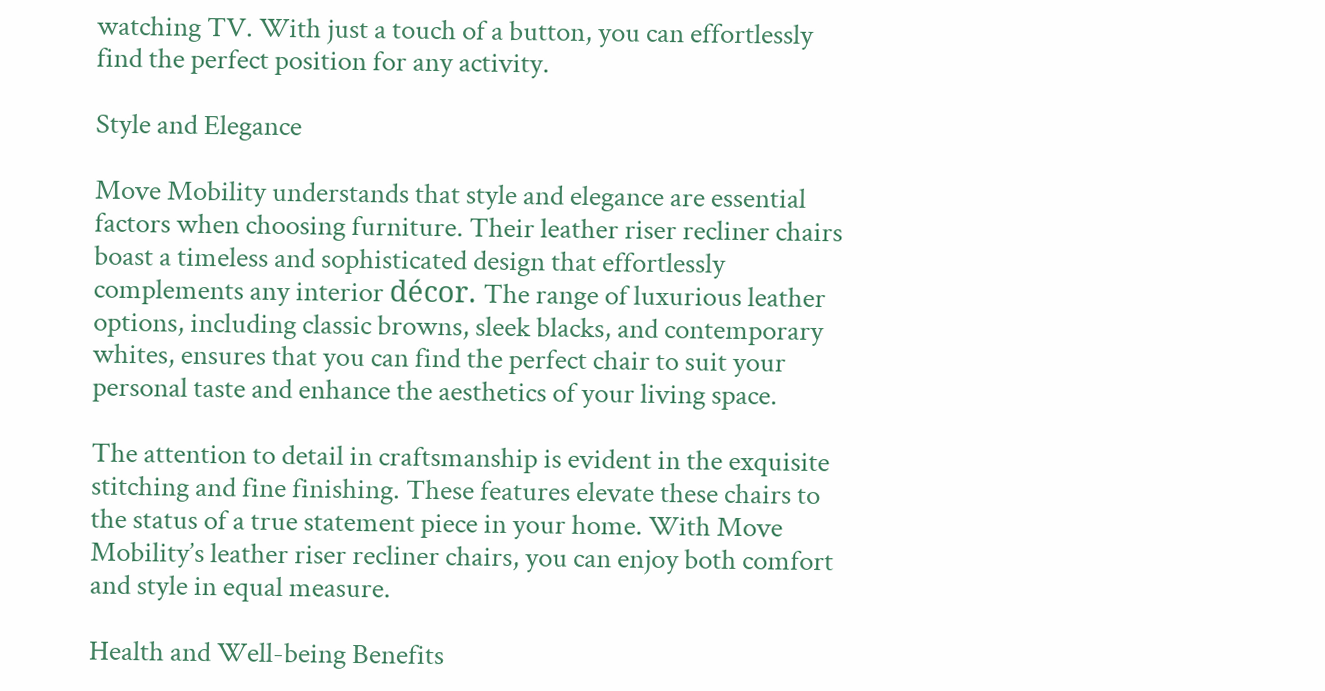watching TV. With just a touch of a button, you can effortlessly find the perfect position for any activity.

Style and Elegance

Move Mobility understands that style and elegance are essential factors when choosing furniture. Their leather riser recliner chairs boast a timeless and sophisticated design that effortlessly complements any interior décor. The range of luxurious leather options, including classic browns, sleek blacks, and contemporary whites, ensures that you can find the perfect chair to suit your personal taste and enhance the aesthetics of your living space.

The attention to detail in craftsmanship is evident in the exquisite stitching and fine finishing. These features elevate these chairs to the status of a true statement piece in your home. With Move Mobility’s leather riser recliner chairs, you can enjoy both comfort and style in equal measure.

Health and Well-being Benefits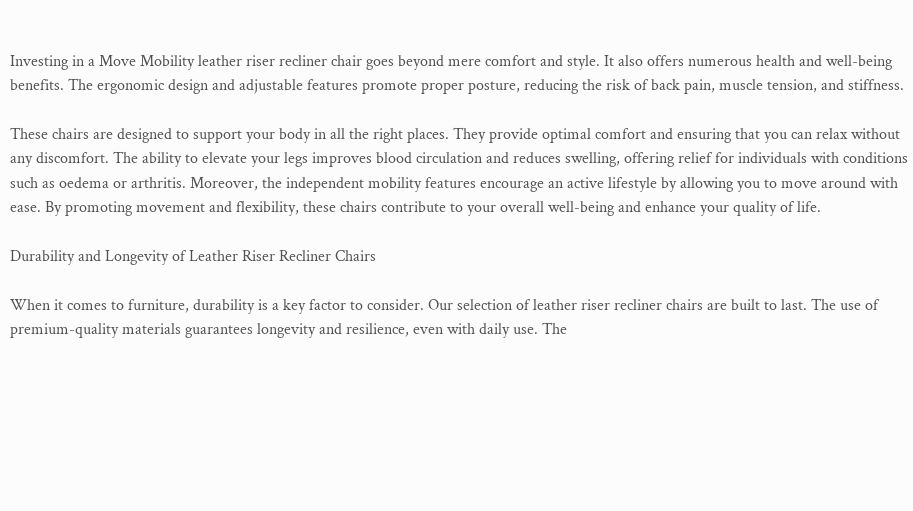Investing in a Move Mobility leather riser recliner chair goes beyond mere comfort and style. It also offers numerous health and well-being benefits. The ergonomic design and adjustable features promote proper posture, reducing the risk of back pain, muscle tension, and stiffness.

These chairs are designed to support your body in all the right places. They provide optimal comfort and ensuring that you can relax without any discomfort. The ability to elevate your legs improves blood circulation and reduces swelling, offering relief for individuals with conditions such as oedema or arthritis. Moreover, the independent mobility features encourage an active lifestyle by allowing you to move around with ease. By promoting movement and flexibility, these chairs contribute to your overall well-being and enhance your quality of life.

Durability and Longevity of Leather Riser Recliner Chairs

When it comes to furniture, durability is a key factor to consider. Our selection of leather riser recliner chairs are built to last. The use of premium-quality materials guarantees longevity and resilience, even with daily use. The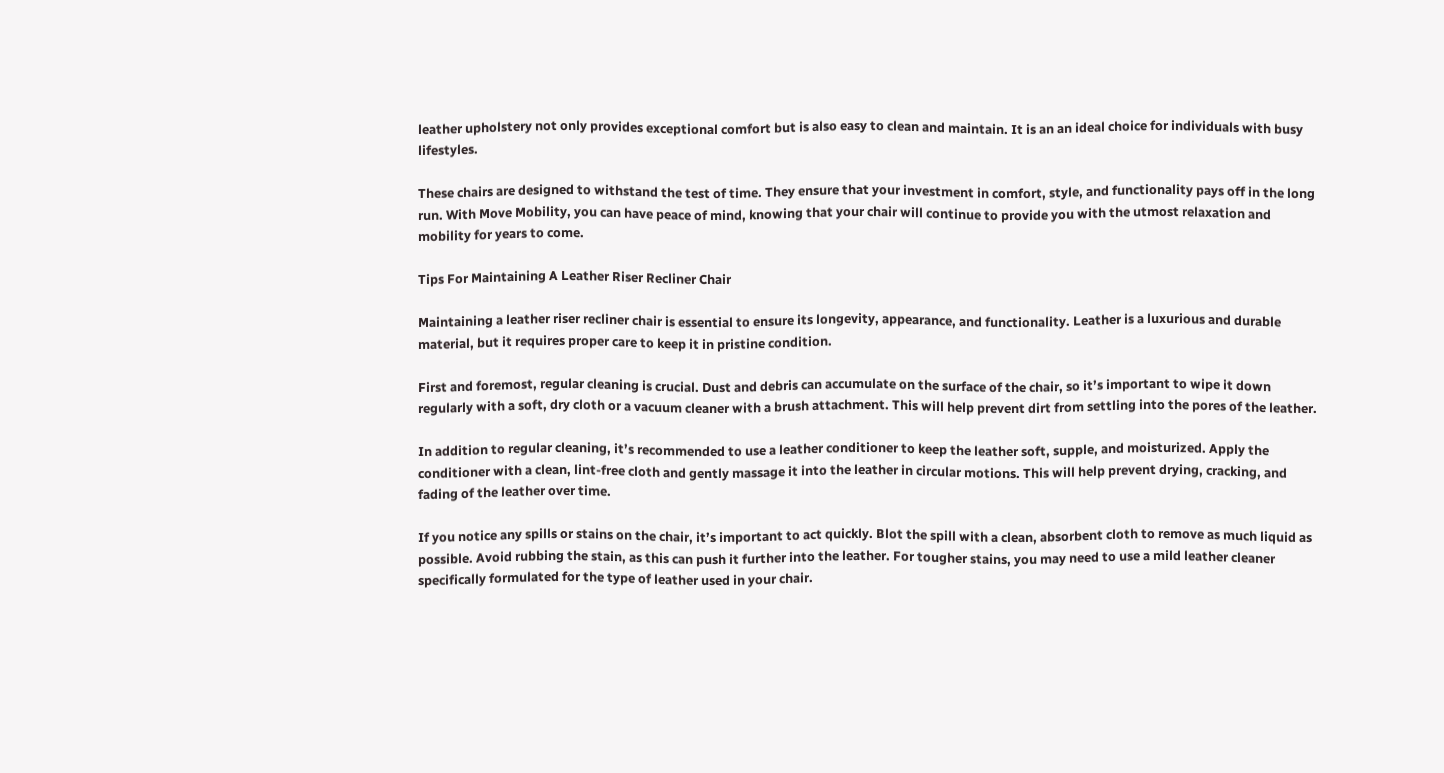leather upholstery not only provides exceptional comfort but is also easy to clean and maintain. It is an an ideal choice for individuals with busy lifestyles.

These chairs are designed to withstand the test of time. They ensure that your investment in comfort, style, and functionality pays off in the long run. With Move Mobility, you can have peace of mind, knowing that your chair will continue to provide you with the utmost relaxation and mobility for years to come.

Tips For Maintaining A Leather Riser Recliner Chair

Maintaining a leather riser recliner chair is essential to ensure its longevity, appearance, and functionality. Leather is a luxurious and durable material, but it requires proper care to keep it in pristine condition.

First and foremost, regular cleaning is crucial. Dust and debris can accumulate on the surface of the chair, so it’s important to wipe it down regularly with a soft, dry cloth or a vacuum cleaner with a brush attachment. This will help prevent dirt from settling into the pores of the leather.

In addition to regular cleaning, it’s recommended to use a leather conditioner to keep the leather soft, supple, and moisturized. Apply the conditioner with a clean, lint-free cloth and gently massage it into the leather in circular motions. This will help prevent drying, cracking, and fading of the leather over time.

If you notice any spills or stains on the chair, it’s important to act quickly. Blot the spill with a clean, absorbent cloth to remove as much liquid as possible. Avoid rubbing the stain, as this can push it further into the leather. For tougher stains, you may need to use a mild leather cleaner specifically formulated for the type of leather used in your chair.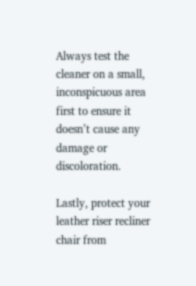Always test the cleaner on a small, inconspicuous area first to ensure it doesn’t cause any damage or discoloration.

Lastly, protect your leather riser recliner chair from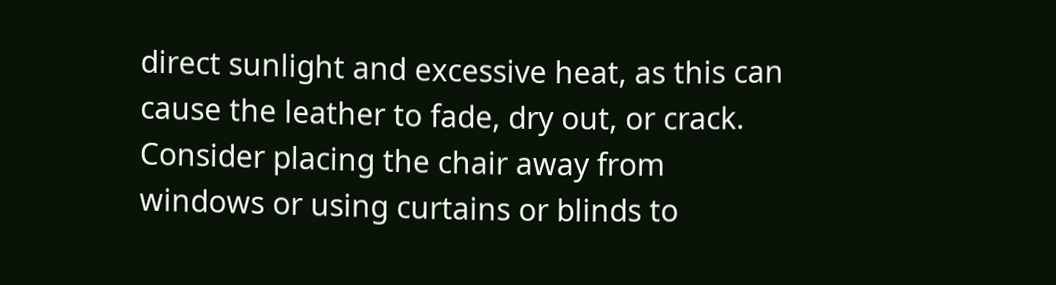direct sunlight and excessive heat, as this can cause the leather to fade, dry out, or crack. Consider placing the chair away from windows or using curtains or blinds to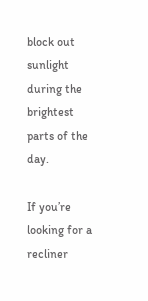block out sunlight during the brightest parts of the day.

If you’re looking for a recliner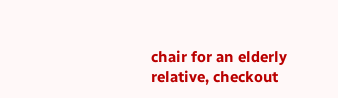chair for an elderly relative, checkout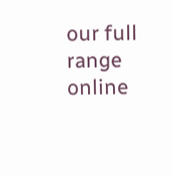our full range online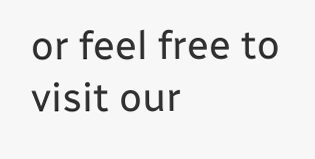or feel free to visit our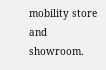mobility store and showroom.